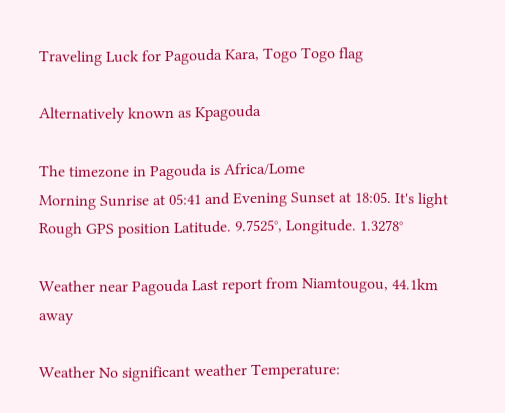Traveling Luck for Pagouda Kara, Togo Togo flag

Alternatively known as Kpagouda

The timezone in Pagouda is Africa/Lome
Morning Sunrise at 05:41 and Evening Sunset at 18:05. It's light
Rough GPS position Latitude. 9.7525°, Longitude. 1.3278°

Weather near Pagouda Last report from Niamtougou, 44.1km away

Weather No significant weather Temperature: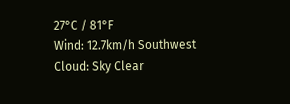27°C / 81°F
Wind: 12.7km/h Southwest
Cloud: Sky Clear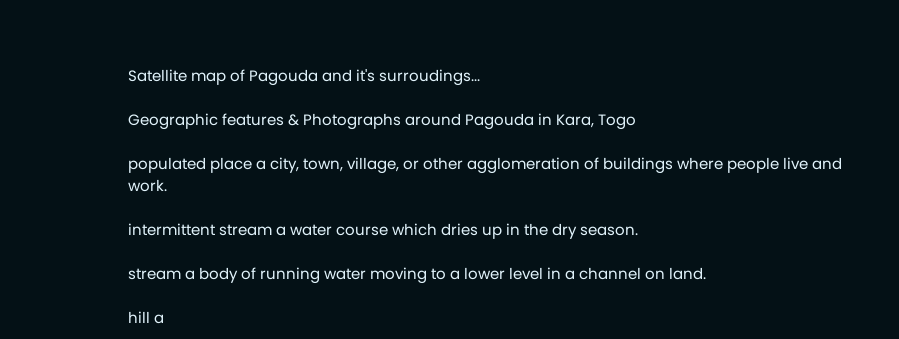Satellite map of Pagouda and it's surroudings...

Geographic features & Photographs around Pagouda in Kara, Togo

populated place a city, town, village, or other agglomeration of buildings where people live and work.

intermittent stream a water course which dries up in the dry season.

stream a body of running water moving to a lower level in a channel on land.

hill a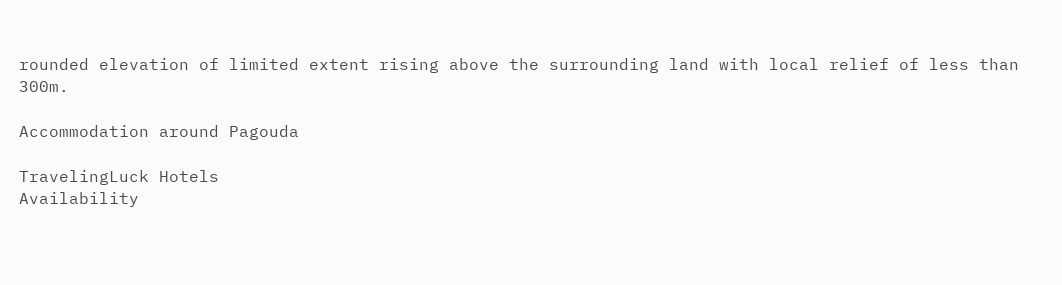rounded elevation of limited extent rising above the surrounding land with local relief of less than 300m.

Accommodation around Pagouda

TravelingLuck Hotels
Availability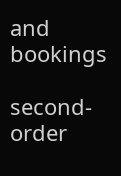and bookings

second-order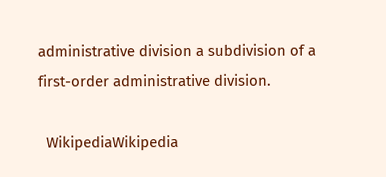administrative division a subdivision of a first-order administrative division.

  WikipediaWikipedia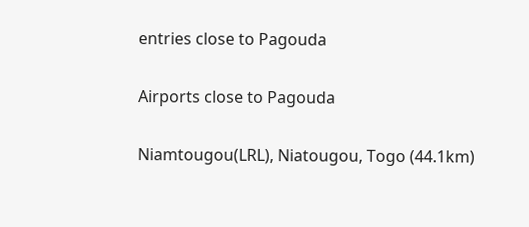entries close to Pagouda

Airports close to Pagouda

Niamtougou(LRL), Niatougou, Togo (44.1km)